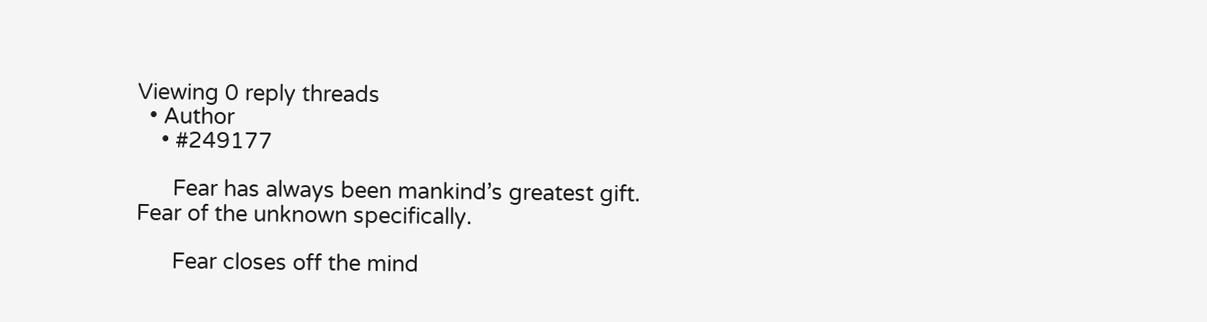Viewing 0 reply threads
  • Author
    • #249177

      Fear has always been mankind’s greatest gift. Fear of the unknown specifically.

      Fear closes off the mind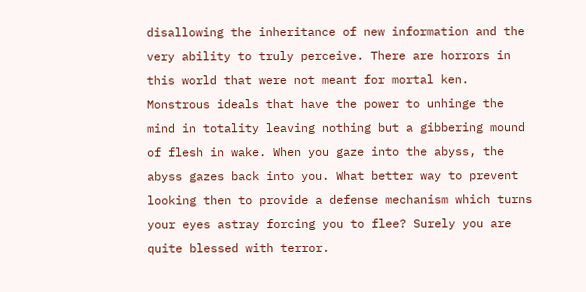disallowing the inheritance of new information and the very ability to truly perceive. There are horrors in this world that were not meant for mortal ken. Monstrous ideals that have the power to unhinge the mind in totality leaving nothing but a gibbering mound of flesh in wake. When you gaze into the abyss, the abyss gazes back into you. What better way to prevent looking then to provide a defense mechanism which turns your eyes astray forcing you to flee? Surely you are quite blessed with terror.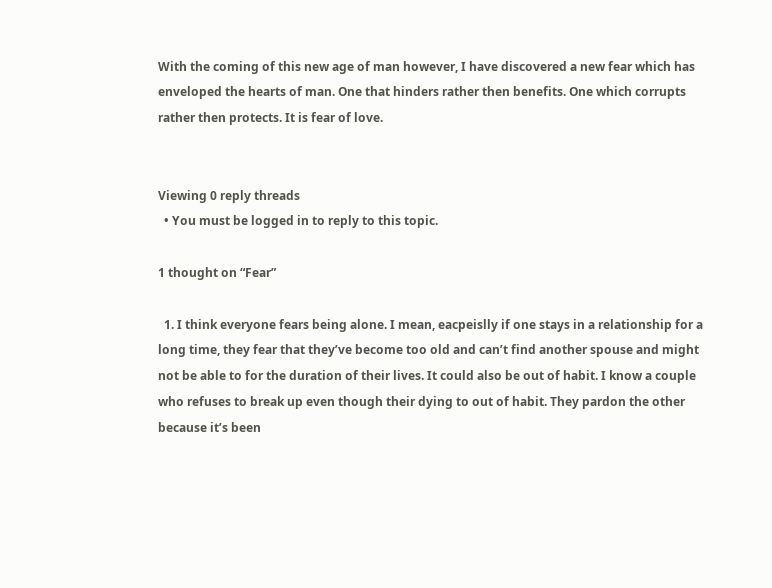With the coming of this new age of man however, I have discovered a new fear which has enveloped the hearts of man. One that hinders rather then benefits. One which corrupts rather then protects. It is fear of love.


Viewing 0 reply threads
  • You must be logged in to reply to this topic.

1 thought on “Fear”

  1. I think everyone fears being alone. I mean, eacpeislly if one stays in a relationship for a long time, they fear that they’ve become too old and can’t find another spouse and might not be able to for the duration of their lives. It could also be out of habit. I know a couple who refuses to break up even though their dying to out of habit. They pardon the other because it’s been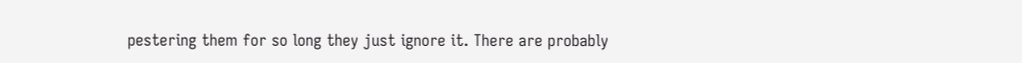pestering them for so long they just ignore it. There are probably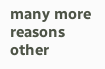many more reasons other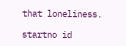that loneliness.

startno id